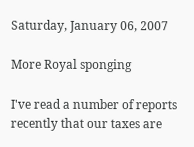Saturday, January 06, 2007

More Royal sponging

I've read a number of reports recently that our taxes are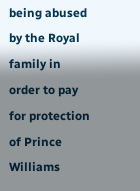being abused by the Royal family in order to pay for protection of Prince Williams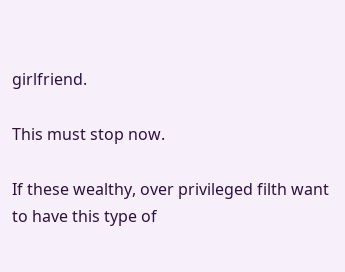girlfriend.

This must stop now.

If these wealthy, over privileged filth want to have this type of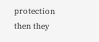protection then they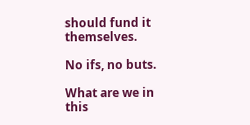should fund it themselves.

No ifs, no buts.

What are we in this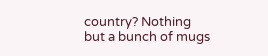country? Nothing but a bunch of mugs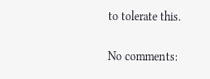to tolerate this.

No comments: